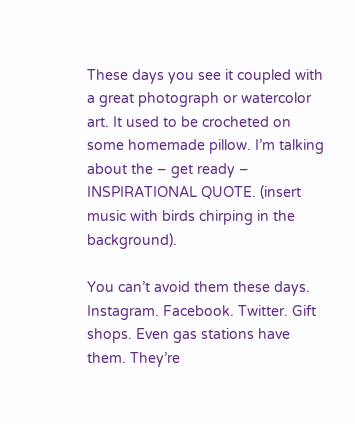These days you see it coupled with a great photograph or watercolor art. It used to be crocheted on some homemade pillow. I’m talking about the – get ready – INSPIRATIONAL QUOTE. (insert music with birds chirping in the background).

You can’t avoid them these days. Instagram. Facebook. Twitter. Gift shops. Even gas stations have them. They’re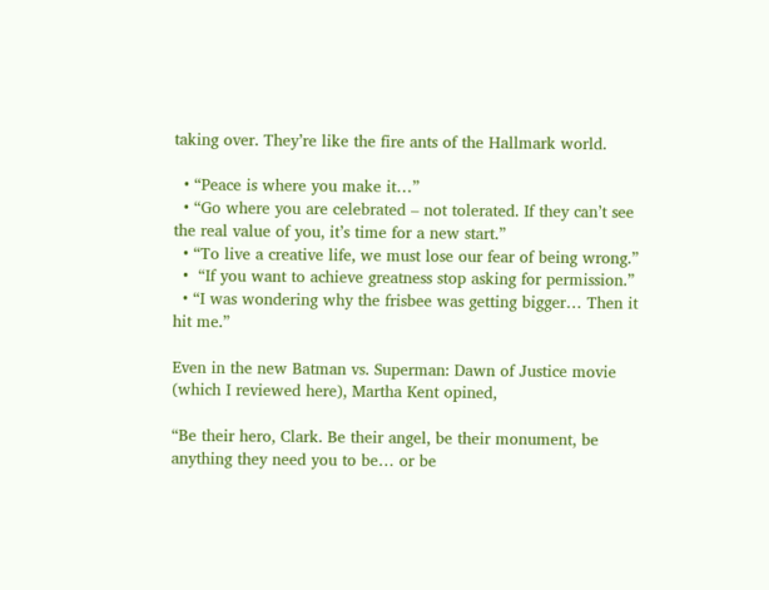taking over. They’re like the fire ants of the Hallmark world.

  • “Peace is where you make it…”
  • “Go where you are celebrated – not tolerated. If they can’t see the real value of you, it’s time for a new start.”
  • “To live a creative life, we must lose our fear of being wrong.”
  •  “If you want to achieve greatness stop asking for permission.”
  • “I was wondering why the frisbee was getting bigger… Then it hit me.”

Even in the new Batman vs. Superman: Dawn of Justice movie (which I reviewed here), Martha Kent opined,

“Be their hero, Clark. Be their angel, be their monument, be anything they need you to be… or be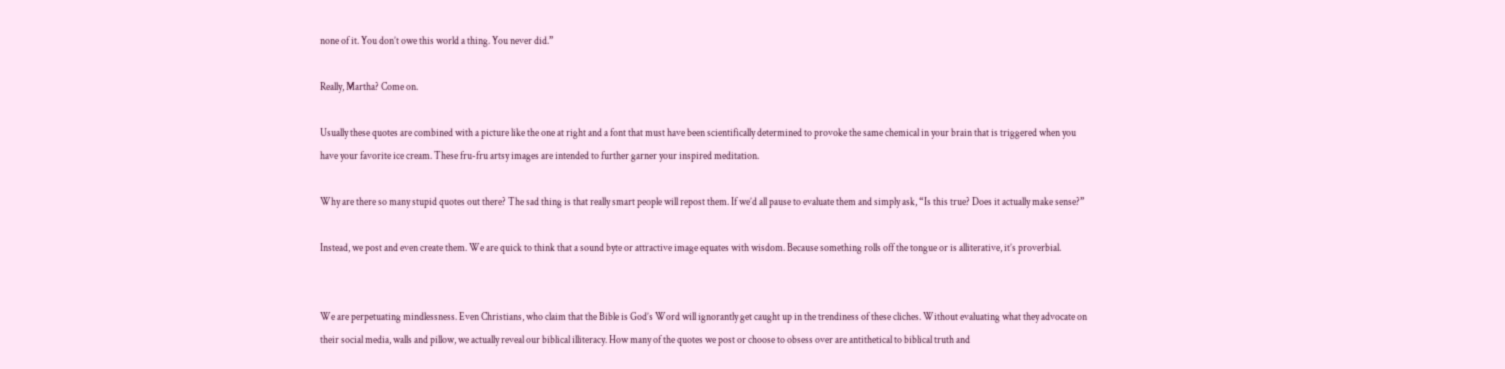none of it. You don’t owe this world a thing. You never did.”

Really, Martha? Come on.

Usually these quotes are combined with a picture like the one at right and a font that must have been scientifically determined to provoke the same chemical in your brain that is triggered when you have your favorite ice cream. These fru-fru artsy images are intended to further garner your inspired meditation.

Why are there so many stupid quotes out there? The sad thing is that really smart people will repost them. If we’d all pause to evaluate them and simply ask, “Is this true? Does it actually make sense?”

Instead, we post and even create them. We are quick to think that a sound byte or attractive image equates with wisdom. Because something rolls off the tongue or is alliterative, it’s proverbial.


We are perpetuating mindlessness. Even Christians, who claim that the Bible is God’s Word will ignorantly get caught up in the trendiness of these cliches. Without evaluating what they advocate on their social media, walls and pillow, we actually reveal our biblical illiteracy. How many of the quotes we post or choose to obsess over are antithetical to biblical truth and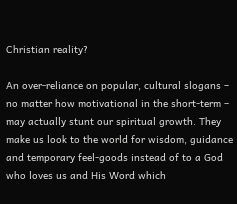Christian reality?

An over-reliance on popular, cultural slogans – no matter how motivational in the short-term – may actually stunt our spiritual growth. They make us look to the world for wisdom, guidance and temporary feel-goods instead of to a God who loves us and His Word which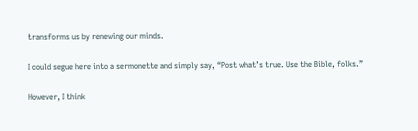transforms us by renewing our minds.

I could segue here into a sermonette and simply say, “Post what’s true. Use the Bible, folks.”

However, I think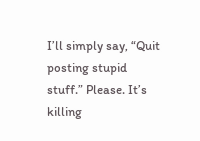I’ll simply say, “Quit posting stupid stuff.” Please. It’s killing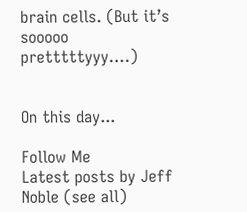brain cells. (But it’s sooooo pretttttyyy….)


On this day...

Follow Me
Latest posts by Jeff Noble (see all)